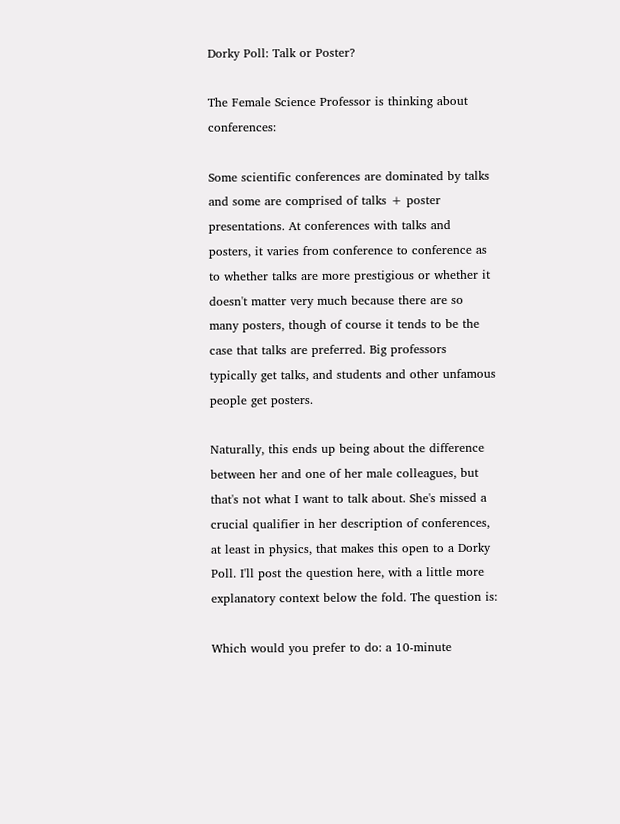Dorky Poll: Talk or Poster?

The Female Science Professor is thinking about conferences:

Some scientific conferences are dominated by talks and some are comprised of talks + poster presentations. At conferences with talks and posters, it varies from conference to conference as to whether talks are more prestigious or whether it doesn't matter very much because there are so many posters, though of course it tends to be the case that talks are preferred. Big professors typically get talks, and students and other unfamous people get posters.

Naturally, this ends up being about the difference between her and one of her male colleagues, but that's not what I want to talk about. She's missed a crucial qualifier in her description of conferences, at least in physics, that makes this open to a Dorky Poll. I'll post the question here, with a little more explanatory context below the fold. The question is:

Which would you prefer to do: a 10-minute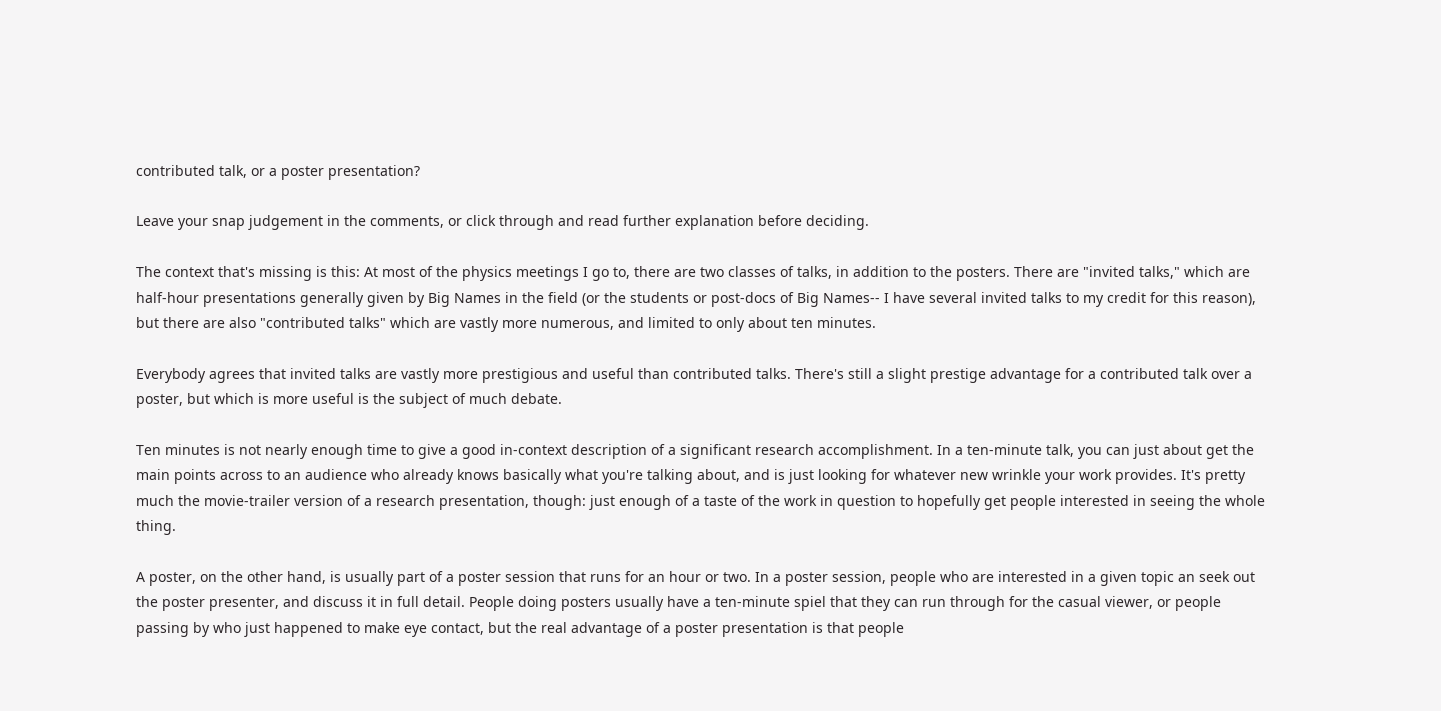contributed talk, or a poster presentation?

Leave your snap judgement in the comments, or click through and read further explanation before deciding.

The context that's missing is this: At most of the physics meetings I go to, there are two classes of talks, in addition to the posters. There are "invited talks," which are half-hour presentations generally given by Big Names in the field (or the students or post-docs of Big Names-- I have several invited talks to my credit for this reason), but there are also "contributed talks" which are vastly more numerous, and limited to only about ten minutes.

Everybody agrees that invited talks are vastly more prestigious and useful than contributed talks. There's still a slight prestige advantage for a contributed talk over a poster, but which is more useful is the subject of much debate.

Ten minutes is not nearly enough time to give a good in-context description of a significant research accomplishment. In a ten-minute talk, you can just about get the main points across to an audience who already knows basically what you're talking about, and is just looking for whatever new wrinkle your work provides. It's pretty much the movie-trailer version of a research presentation, though: just enough of a taste of the work in question to hopefully get people interested in seeing the whole thing.

A poster, on the other hand, is usually part of a poster session that runs for an hour or two. In a poster session, people who are interested in a given topic an seek out the poster presenter, and discuss it in full detail. People doing posters usually have a ten-minute spiel that they can run through for the casual viewer, or people passing by who just happened to make eye contact, but the real advantage of a poster presentation is that people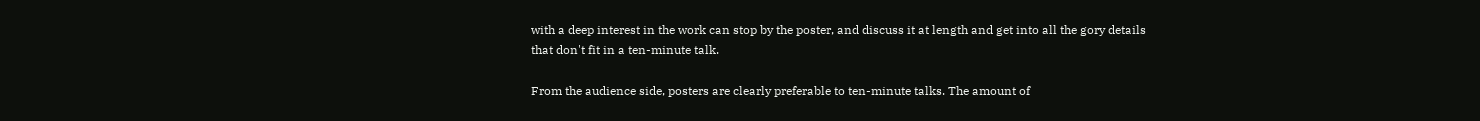with a deep interest in the work can stop by the poster, and discuss it at length and get into all the gory details that don't fit in a ten-minute talk.

From the audience side, posters are clearly preferable to ten-minute talks. The amount of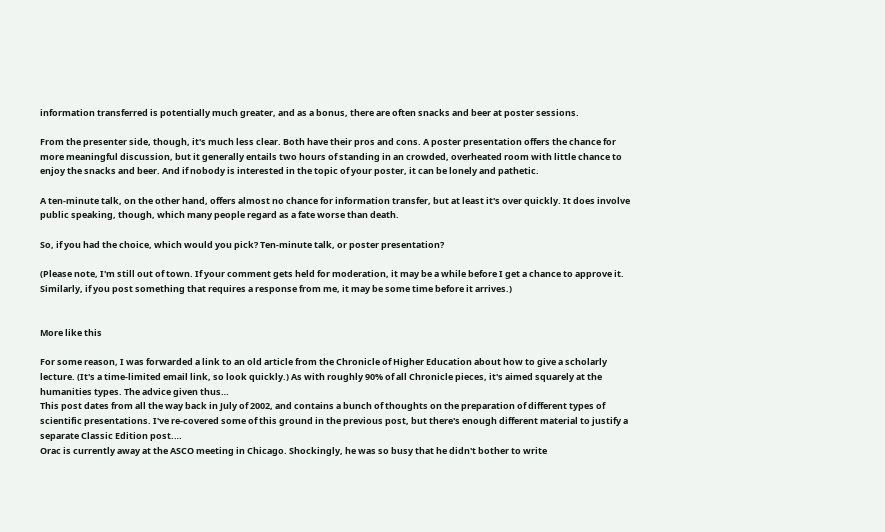information transferred is potentially much greater, and as a bonus, there are often snacks and beer at poster sessions.

From the presenter side, though, it's much less clear. Both have their pros and cons. A poster presentation offers the chance for more meaningful discussion, but it generally entails two hours of standing in an crowded, overheated room with little chance to enjoy the snacks and beer. And if nobody is interested in the topic of your poster, it can be lonely and pathetic.

A ten-minute talk, on the other hand, offers almost no chance for information transfer, but at least it's over quickly. It does involve public speaking, though, which many people regard as a fate worse than death.

So, if you had the choice, which would you pick? Ten-minute talk, or poster presentation?

(Please note, I'm still out of town. If your comment gets held for moderation, it may be a while before I get a chance to approve it. Similarly, if you post something that requires a response from me, it may be some time before it arrives.)


More like this

For some reason, I was forwarded a link to an old article from the Chronicle of Higher Education about how to give a scholarly lecture. (It's a time-limited email link, so look quickly.) As with roughly 90% of all Chronicle pieces, it's aimed squarely at the humanities types. The advice given thus…
This post dates from all the way back in July of 2002, and contains a bunch of thoughts on the preparation of different types of scientific presentations. I've re-covered some of this ground in the previous post, but there's enough different material to justify a separate Classic Edition post.…
Orac is currently away at the ASCO meeting in Chicago. Shockingly, he was so busy that he didn't bother to write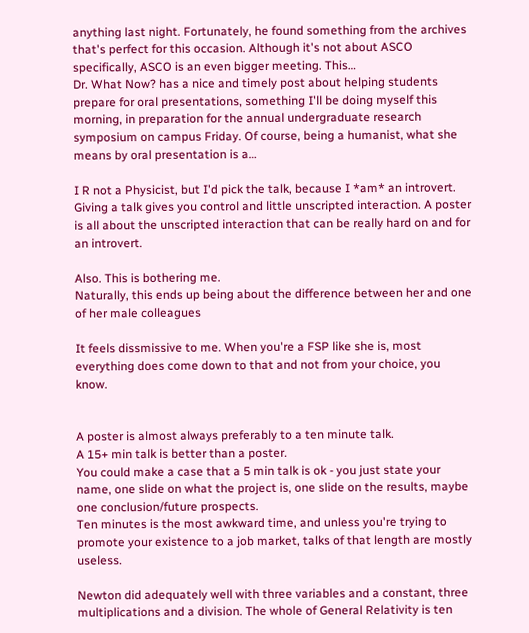anything last night. Fortunately, he found something from the archives that's perfect for this occasion. Although it's not about ASCO specifically, ASCO is an even bigger meeting. This…
Dr. What Now? has a nice and timely post about helping students prepare for oral presentations, something I'll be doing myself this morning, in preparation for the annual undergraduate research symposium on campus Friday. Of course, being a humanist, what she means by oral presentation is a…

I R not a Physicist, but I'd pick the talk, because I *am* an introvert. Giving a talk gives you control and little unscripted interaction. A poster is all about the unscripted interaction that can be really hard on and for an introvert.

Also. This is bothering me.
Naturally, this ends up being about the difference between her and one of her male colleagues

It feels dissmissive to me. When you're a FSP like she is, most everything does come down to that and not from your choice, you know.


A poster is almost always preferably to a ten minute talk.
A 15+ min talk is better than a poster.
You could make a case that a 5 min talk is ok - you just state your name, one slide on what the project is, one slide on the results, maybe one conclusion/future prospects.
Ten minutes is the most awkward time, and unless you're trying to promote your existence to a job market, talks of that length are mostly useless.

Newton did adequately well with three variables and a constant, three multiplications and a division. The whole of General Relativity is ten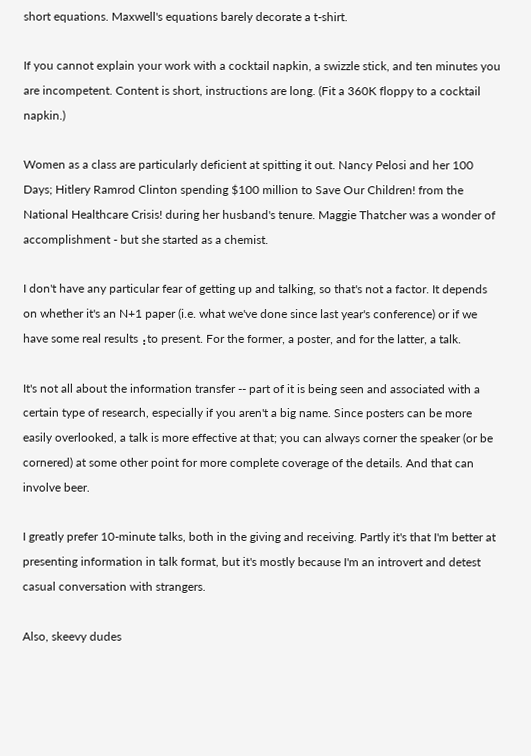short equations. Maxwell's equations barely decorate a t-shirt.

If you cannot explain your work with a cocktail napkin, a swizzle stick, and ten minutes you are incompetent. Content is short, instructions are long. (Fit a 360K floppy to a cocktail napkin.)

Women as a class are particularly deficient at spitting it out. Nancy Pelosi and her 100 Days; Hitlery Ramrod Clinton spending $100 million to Save Our Children! from the National Healthcare Crisis! during her husband's tenure. Maggie Thatcher was a wonder of accomplishment - but she started as a chemist.

I don't have any particular fear of getting up and talking, so that's not a factor. It depends on whether it's an N+1 paper (i.e. what we've done since last year's conference) or if we have some real results⢠to present. For the former, a poster, and for the latter, a talk.

It's not all about the information transfer -- part of it is being seen and associated with a certain type of research, especially if you aren't a big name. Since posters can be more easily overlooked, a talk is more effective at that; you can always corner the speaker (or be cornered) at some other point for more complete coverage of the details. And that can involve beer.

I greatly prefer 10-minute talks, both in the giving and receiving. Partly it's that I'm better at presenting information in talk format, but it's mostly because I'm an introvert and detest casual conversation with strangers.

Also, skeevy dudes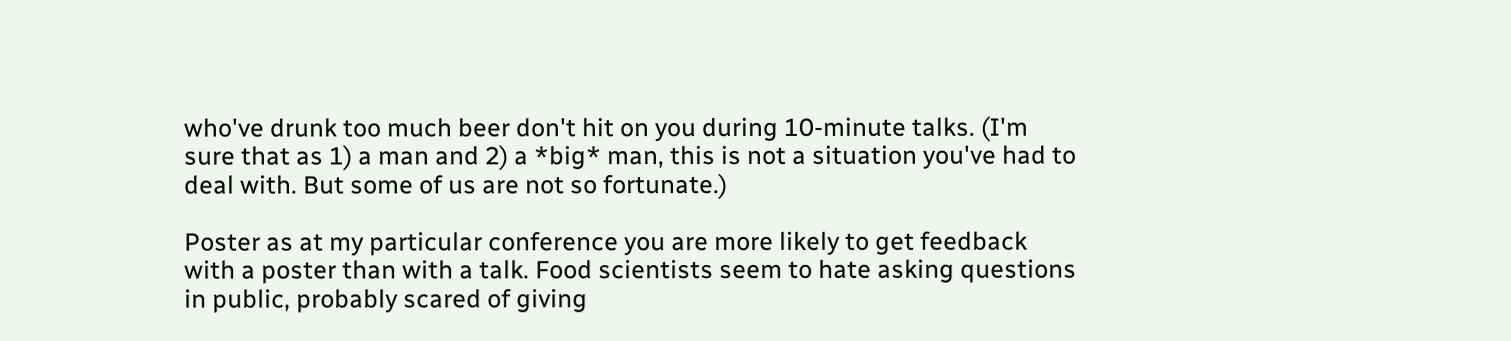who've drunk too much beer don't hit on you during 10-minute talks. (I'm sure that as 1) a man and 2) a *big* man, this is not a situation you've had to deal with. But some of us are not so fortunate.)

Poster as at my particular conference you are more likely to get feedback with a poster than with a talk. Food scientists seem to hate asking questions in public, probably scared of giving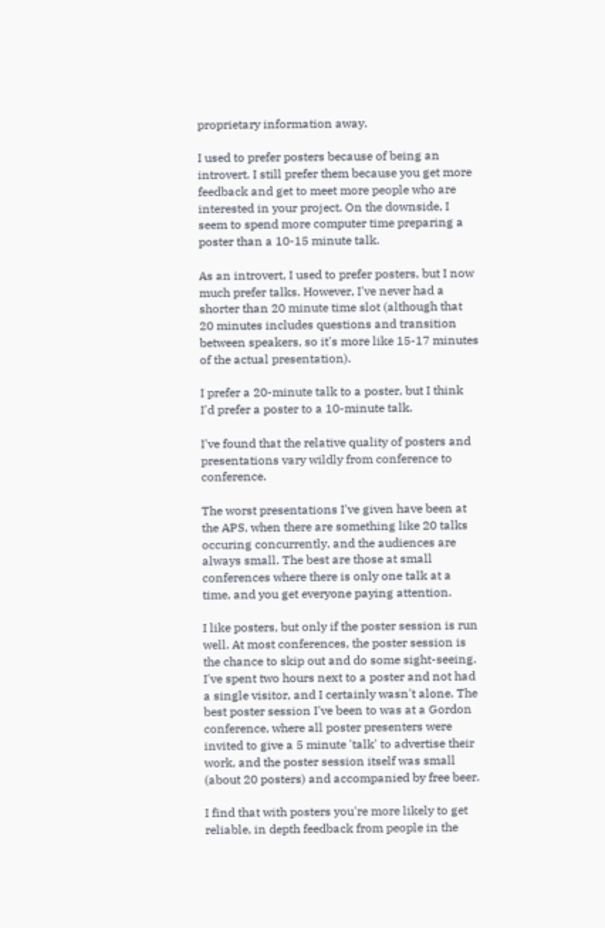proprietary information away.

I used to prefer posters because of being an introvert. I still prefer them because you get more feedback and get to meet more people who are interested in your project. On the downside, I seem to spend more computer time preparing a poster than a 10-15 minute talk.

As an introvert, I used to prefer posters, but I now much prefer talks. However, I've never had a shorter than 20 minute time slot (although that 20 minutes includes questions and transition between speakers, so it's more like 15-17 minutes of the actual presentation).

I prefer a 20-minute talk to a poster, but I think I'd prefer a poster to a 10-minute talk.

I've found that the relative quality of posters and presentations vary wildly from conference to conference.

The worst presentations I've given have been at the APS, when there are something like 20 talks occuring concurrently, and the audiences are always small. The best are those at small conferences where there is only one talk at a time, and you get everyone paying attention.

I like posters, but only if the poster session is run well. At most conferences, the poster session is the chance to skip out and do some sight-seeing. I've spent two hours next to a poster and not had a single visitor, and I certainly wasn't alone. The best poster session I've been to was at a Gordon conference, where all poster presenters were invited to give a 5 minute 'talk' to advertise their work, and the poster session itself was small (about 20 posters) and accompanied by free beer.

I find that with posters you're more likely to get reliable, in depth feedback from people in the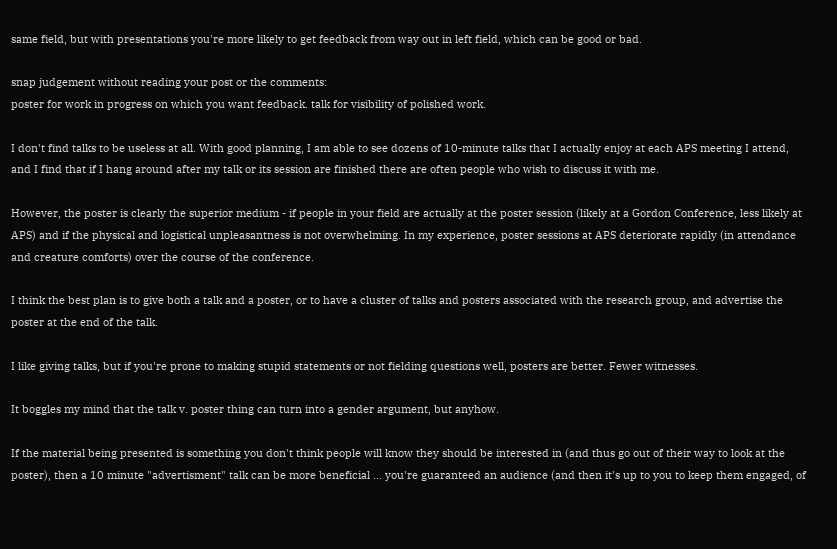same field, but with presentations you're more likely to get feedback from way out in left field, which can be good or bad.

snap judgement without reading your post or the comments:
poster for work in progress on which you want feedback. talk for visibility of polished work.

I don't find talks to be useless at all. With good planning, I am able to see dozens of 10-minute talks that I actually enjoy at each APS meeting I attend, and I find that if I hang around after my talk or its session are finished there are often people who wish to discuss it with me.

However, the poster is clearly the superior medium - if people in your field are actually at the poster session (likely at a Gordon Conference, less likely at APS) and if the physical and logistical unpleasantness is not overwhelming. In my experience, poster sessions at APS deteriorate rapidly (in attendance and creature comforts) over the course of the conference.

I think the best plan is to give both a talk and a poster, or to have a cluster of talks and posters associated with the research group, and advertise the poster at the end of the talk.

I like giving talks, but if you're prone to making stupid statements or not fielding questions well, posters are better. Fewer witnesses.

It boggles my mind that the talk v. poster thing can turn into a gender argument, but anyhow.

If the material being presented is something you don't think people will know they should be interested in (and thus go out of their way to look at the poster), then a 10 minute "advertisment" talk can be more beneficial ... you're guaranteed an audience (and then it's up to you to keep them engaged, of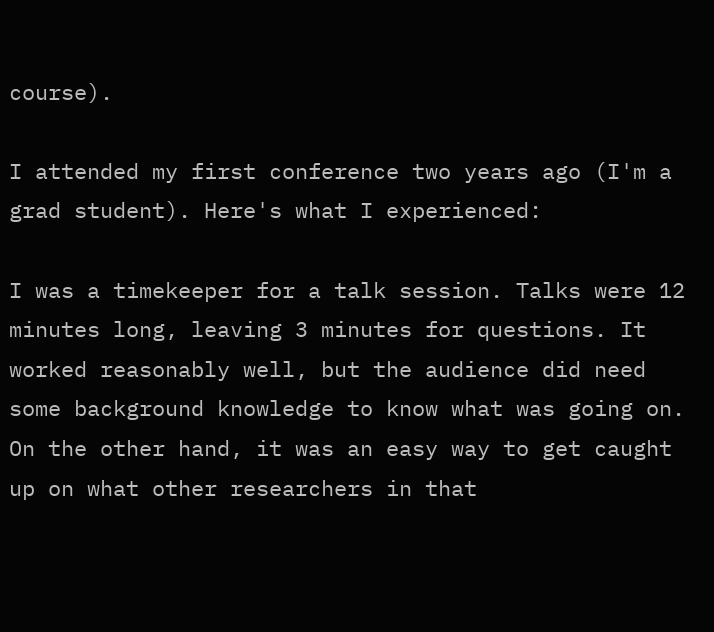course).

I attended my first conference two years ago (I'm a grad student). Here's what I experienced:

I was a timekeeper for a talk session. Talks were 12 minutes long, leaving 3 minutes for questions. It worked reasonably well, but the audience did need some background knowledge to know what was going on. On the other hand, it was an easy way to get caught up on what other researchers in that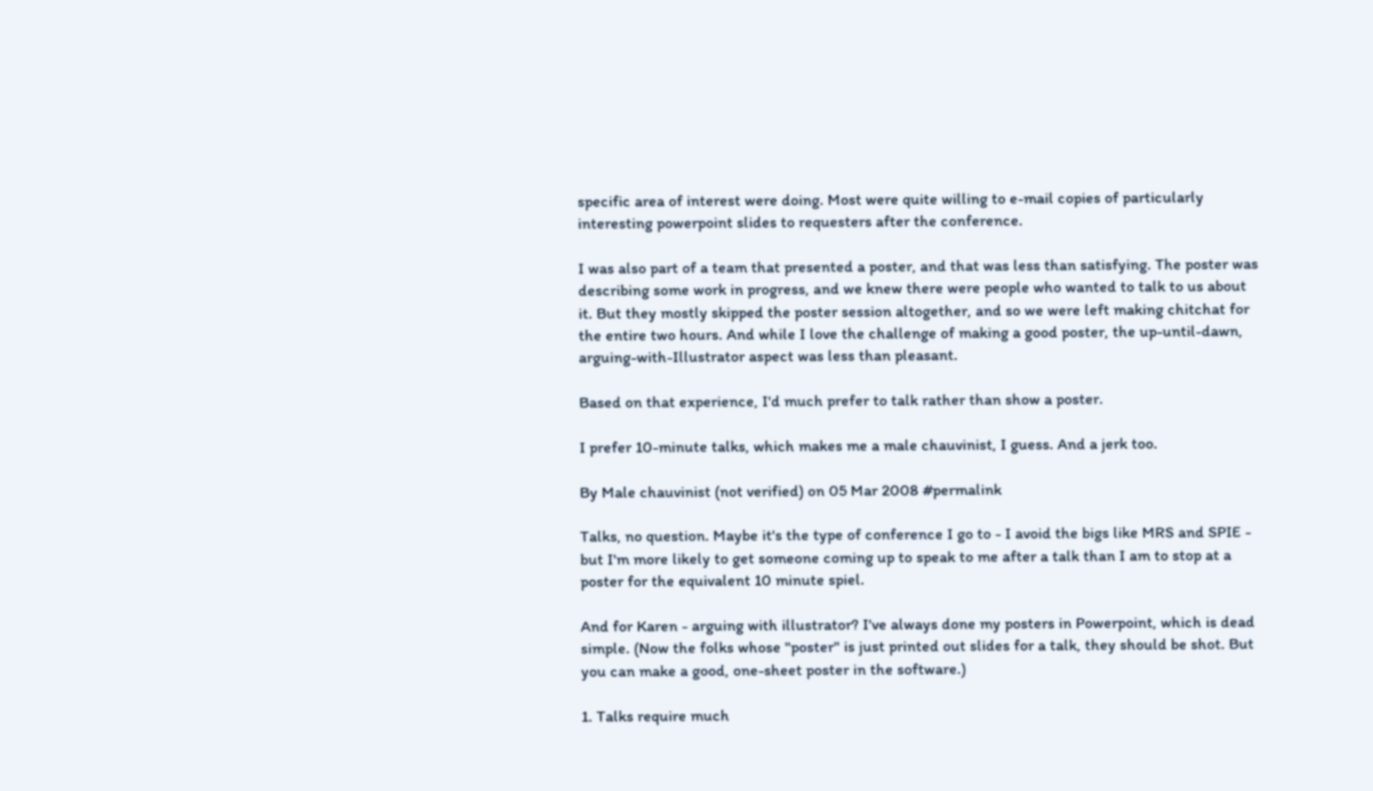specific area of interest were doing. Most were quite willing to e-mail copies of particularly interesting powerpoint slides to requesters after the conference.

I was also part of a team that presented a poster, and that was less than satisfying. The poster was describing some work in progress, and we knew there were people who wanted to talk to us about it. But they mostly skipped the poster session altogether, and so we were left making chitchat for the entire two hours. And while I love the challenge of making a good poster, the up-until-dawn, arguing-with-Illustrator aspect was less than pleasant.

Based on that experience, I'd much prefer to talk rather than show a poster.

I prefer 10-minute talks, which makes me a male chauvinist, I guess. And a jerk too.

By Male chauvinist (not verified) on 05 Mar 2008 #permalink

Talks, no question. Maybe it's the type of conference I go to - I avoid the bigs like MRS and SPIE - but I'm more likely to get someone coming up to speak to me after a talk than I am to stop at a poster for the equivalent 10 minute spiel.

And for Karen - arguing with illustrator? I've always done my posters in Powerpoint, which is dead simple. (Now the folks whose "poster" is just printed out slides for a talk, they should be shot. But you can make a good, one-sheet poster in the software.)

1. Talks require much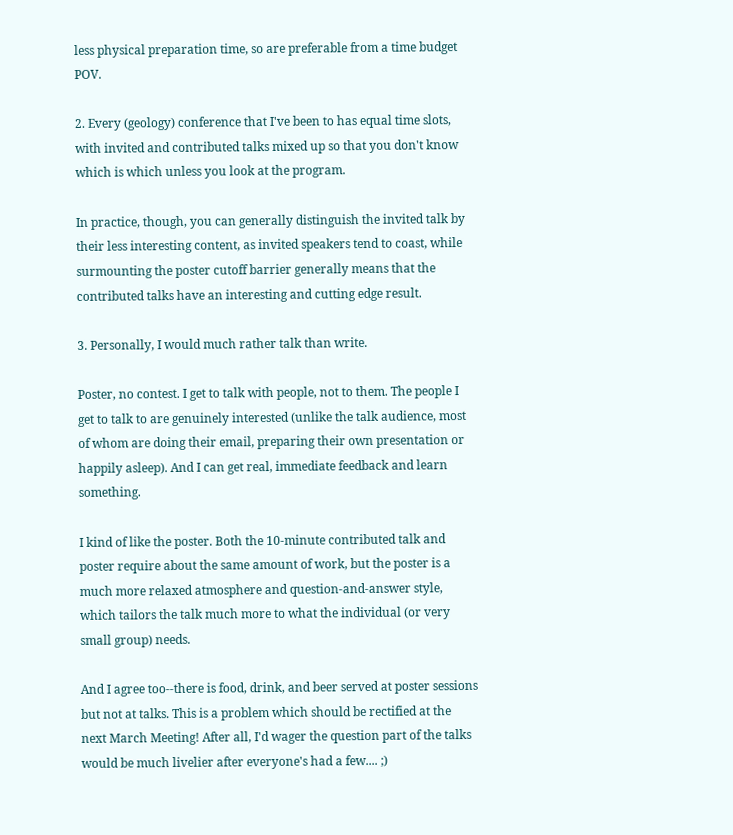less physical preparation time, so are preferable from a time budget POV.

2. Every (geology) conference that I've been to has equal time slots, with invited and contributed talks mixed up so that you don't know which is which unless you look at the program.

In practice, though, you can generally distinguish the invited talk by their less interesting content, as invited speakers tend to coast, while surmounting the poster cutoff barrier generally means that the contributed talks have an interesting and cutting edge result.

3. Personally, I would much rather talk than write.

Poster, no contest. I get to talk with people, not to them. The people I get to talk to are genuinely interested (unlike the talk audience, most of whom are doing their email, preparing their own presentation or happily asleep). And I can get real, immediate feedback and learn something.

I kind of like the poster. Both the 10-minute contributed talk and poster require about the same amount of work, but the poster is a much more relaxed atmosphere and question-and-answer style, which tailors the talk much more to what the individual (or very small group) needs.

And I agree too--there is food, drink, and beer served at poster sessions but not at talks. This is a problem which should be rectified at the next March Meeting! After all, I'd wager the question part of the talks would be much livelier after everyone's had a few.... ;)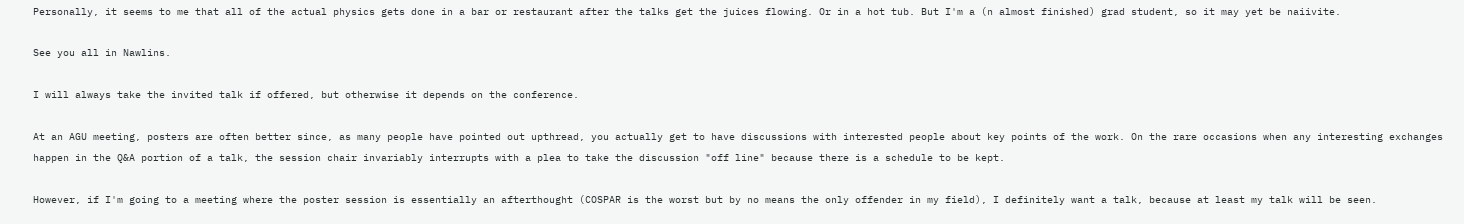Personally, it seems to me that all of the actual physics gets done in a bar or restaurant after the talks get the juices flowing. Or in a hot tub. But I'm a (n almost finished) grad student, so it may yet be naiivite.

See you all in Nawlins.

I will always take the invited talk if offered, but otherwise it depends on the conference.

At an AGU meeting, posters are often better since, as many people have pointed out upthread, you actually get to have discussions with interested people about key points of the work. On the rare occasions when any interesting exchanges happen in the Q&A portion of a talk, the session chair invariably interrupts with a plea to take the discussion "off line" because there is a schedule to be kept.

However, if I'm going to a meeting where the poster session is essentially an afterthought (COSPAR is the worst but by no means the only offender in my field), I definitely want a talk, because at least my talk will be seen.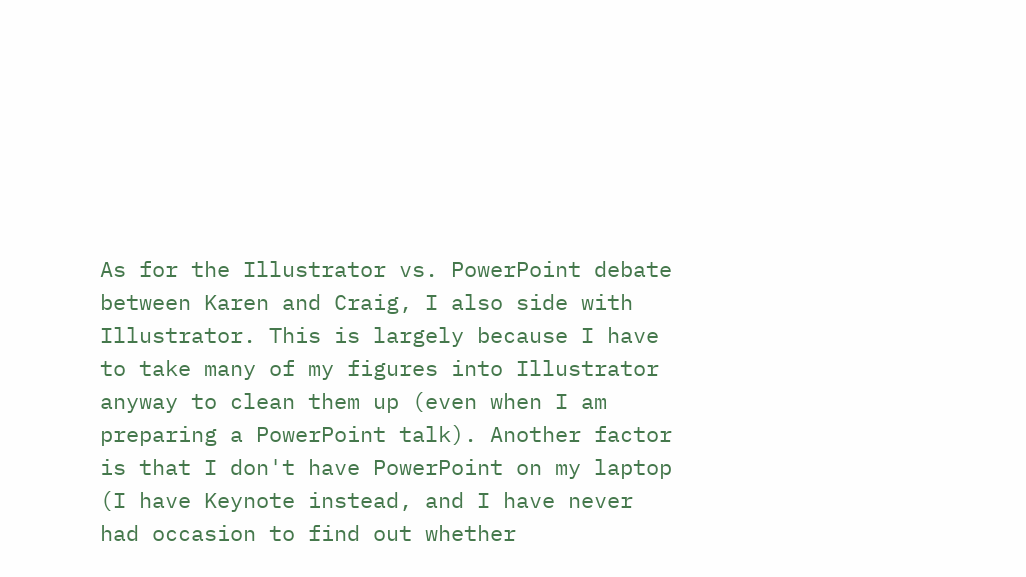As for the Illustrator vs. PowerPoint debate between Karen and Craig, I also side with Illustrator. This is largely because I have to take many of my figures into Illustrator anyway to clean them up (even when I am preparing a PowerPoint talk). Another factor is that I don't have PowerPoint on my laptop (I have Keynote instead, and I have never had occasion to find out whether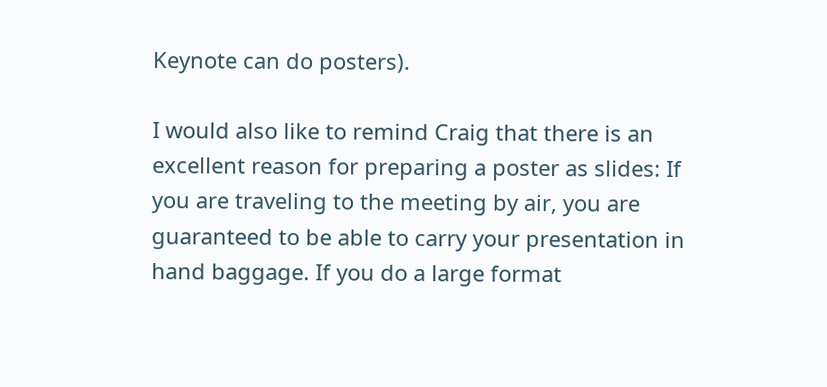Keynote can do posters).

I would also like to remind Craig that there is an excellent reason for preparing a poster as slides: If you are traveling to the meeting by air, you are guaranteed to be able to carry your presentation in hand baggage. If you do a large format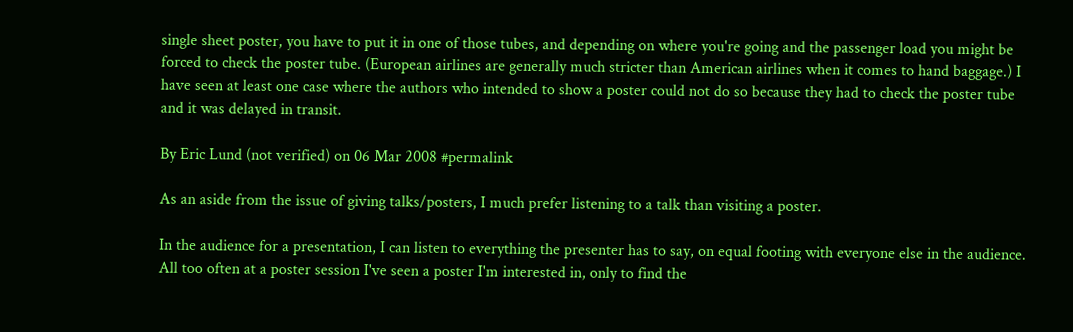single sheet poster, you have to put it in one of those tubes, and depending on where you're going and the passenger load you might be forced to check the poster tube. (European airlines are generally much stricter than American airlines when it comes to hand baggage.) I have seen at least one case where the authors who intended to show a poster could not do so because they had to check the poster tube and it was delayed in transit.

By Eric Lund (not verified) on 06 Mar 2008 #permalink

As an aside from the issue of giving talks/posters, I much prefer listening to a talk than visiting a poster.

In the audience for a presentation, I can listen to everything the presenter has to say, on equal footing with everyone else in the audience. All too often at a poster session I've seen a poster I'm interested in, only to find the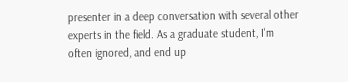presenter in a deep conversation with several other experts in the field. As a graduate student, I'm often ignored, and end up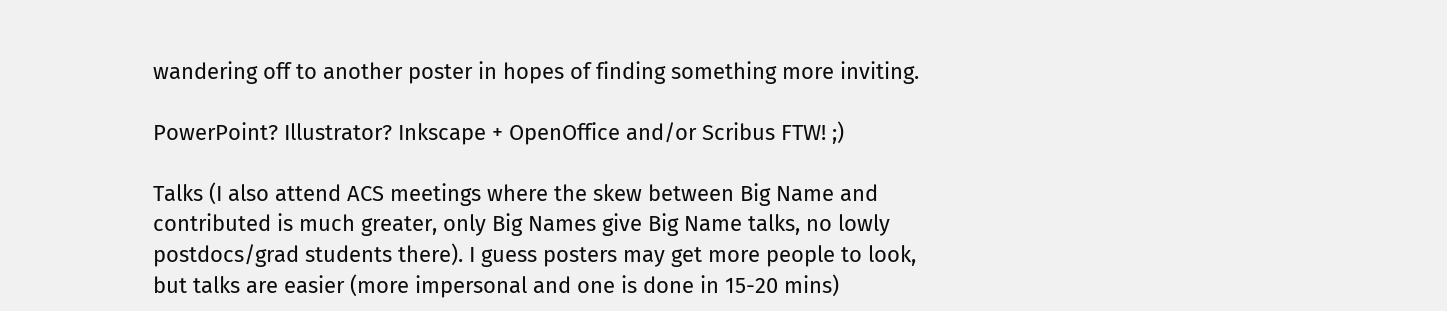wandering off to another poster in hopes of finding something more inviting.

PowerPoint? Illustrator? Inkscape + OpenOffice and/or Scribus FTW! ;)

Talks (I also attend ACS meetings where the skew between Big Name and contributed is much greater, only Big Names give Big Name talks, no lowly postdocs/grad students there). I guess posters may get more people to look, but talks are easier (more impersonal and one is done in 15-20 mins)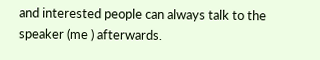and interested people can always talk to the speaker (me ) afterwards.